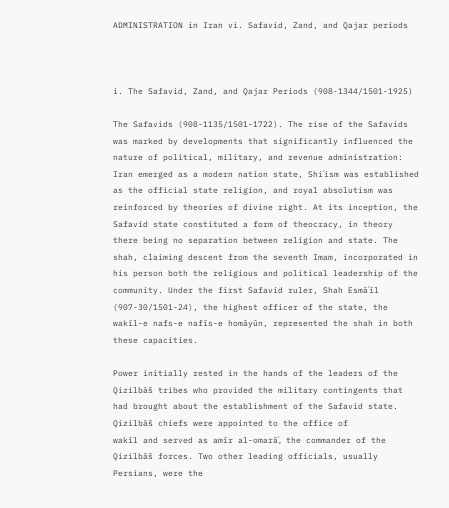ADMINISTRATION in Iran vi. Safavid, Zand, and Qajar periods



i. The Safavid, Zand, and Qajar Periods (908-1344/1501-1925)

The Safavids (908-1135/1501-1722). The rise of the Safavids was marked by developments that significantly influenced the nature of political, military, and revenue administration: Iran emerged as a modern nation state, Shiʿism was established as the official state religion, and royal absolutism was reinforced by theories of divine right. At its inception, the Safavid state constituted a form of theocracy, in theory there being no separation between religion and state. The shah, claiming descent from the seventh Imam, incorporated in his person both the religious and political leadership of the community. Under the first Safavid ruler, Shah Esmāʿīl (907-30/1501-24), the highest officer of the state, the wakīl-e nafs-e nafīs-e homāyūn, represented the shah in both these capacities.

Power initially rested in the hands of the leaders of the Qizilbāš tribes who provided the military contingents that had brought about the establishment of the Safavid state. Qizilbāš chiefs were appointed to the office of
wakīl and served as amīr al-omarāʾ, the commander of the Qizilbāš forces. Two other leading officials, usually Persians, were the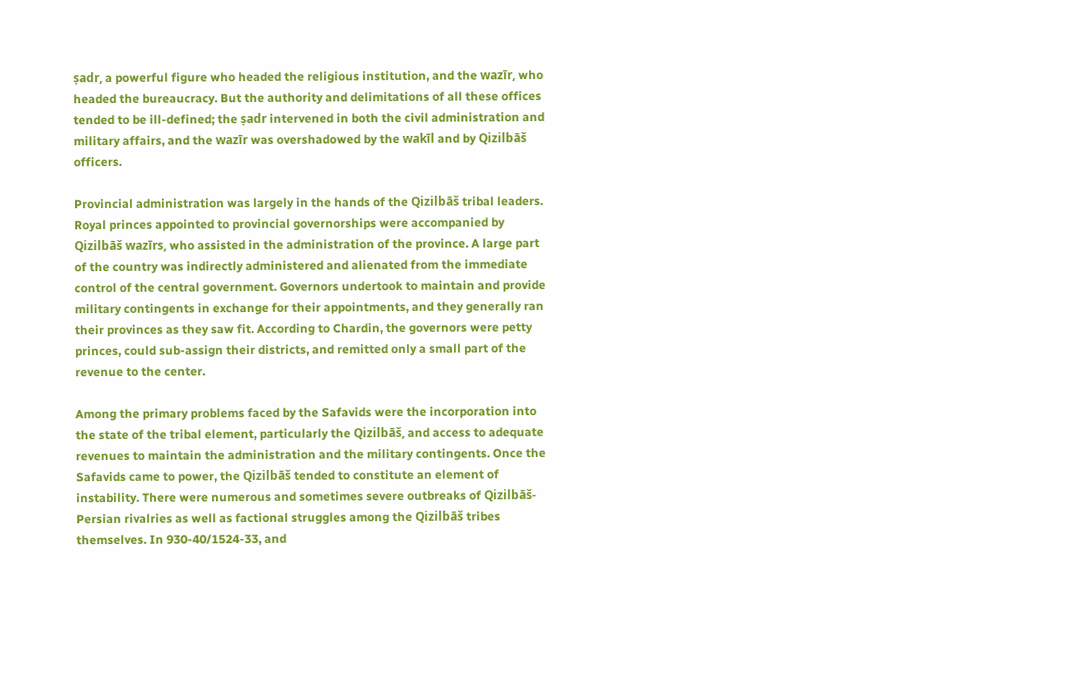ṣadr, a powerful figure who headed the religious institution, and the wazīr, who headed the bureaucracy. But the authority and delimitations of all these offices tended to be ill-defined; the ṣadr intervened in both the civil administration and military affairs, and the wazīr was overshadowed by the wakīl and by Qizilbāš officers.

Provincial administration was largely in the hands of the Qizilbāš tribal leaders. Royal princes appointed to provincial governorships were accompanied by Qizilbāš wazīrs, who assisted in the administration of the province. A large part of the country was indirectly administered and alienated from the immediate control of the central government. Governors undertook to maintain and provide military contingents in exchange for their appointments, and they generally ran their provinces as they saw fit. According to Chardin, the governors were petty princes, could sub-assign their districts, and remitted only a small part of the revenue to the center.

Among the primary problems faced by the Safavids were the incorporation into the state of the tribal element, particularly the Qizilbāš, and access to adequate revenues to maintain the administration and the military contingents. Once the Safavids came to power, the Qizilbāš tended to constitute an element of instability. There were numerous and sometimes severe outbreaks of Qizilbāš-Persian rivalries as well as factional struggles among the Qizilbāš tribes themselves. In 930-40/1524-33, and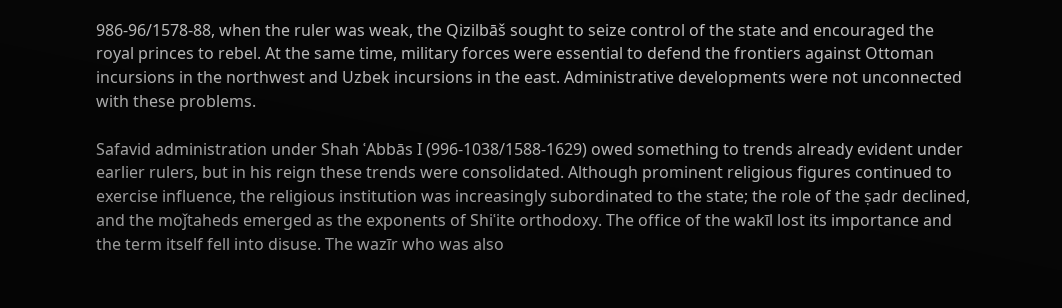986-96/1578-88, when the ruler was weak, the Qizilbāš sought to seize control of the state and encouraged the royal princes to rebel. At the same time, military forces were essential to defend the frontiers against Ottoman incursions in the northwest and Uzbek incursions in the east. Administrative developments were not unconnected with these problems.

Safavid administration under Shah ʿAbbās I (996-1038/1588-1629) owed something to trends already evident under earlier rulers, but in his reign these trends were consolidated. Although prominent religious figures continued to exercise influence, the religious institution was increasingly subordinated to the state; the role of the ṣadr declined, and the moǰtaheds emerged as the exponents of Shiʿite orthodoxy. The office of the wakīl lost its importance and the term itself fell into disuse. The wazīr who was also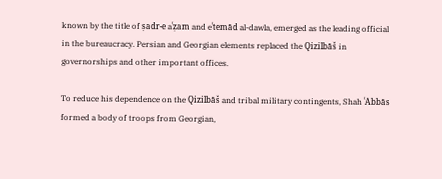known by the title of ṣadr-e aʿẓam and eʿtemād al-dawla, emerged as the leading official in the bureaucracy. Persian and Georgian elements replaced the Qizilbāš in governorships and other important offices.

To reduce his dependence on the Qizilbāš and tribal military contingents, Shah ʿAbbās formed a body of troops from Georgian,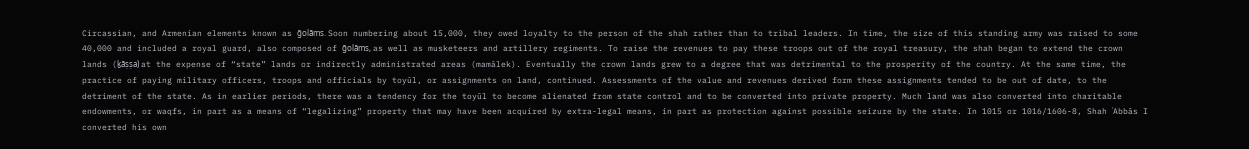Circassian, and Armenian elements known as ḡolāms. Soon numbering about 15,000, they owed loyalty to the person of the shah rather than to tribal leaders. In time, the size of this standing army was raised to some 40,000 and included a royal guard, also composed of ḡolāms, as well as musketeers and artillery regiments. To raise the revenues to pay these troops out of the royal treasury, the shah began to extend the crown lands (ḵāṣṣa) at the expense of “state” lands or indirectly administrated areas (mamālek). Eventually the crown lands grew to a degree that was detrimental to the prosperity of the country. At the same time, the practice of paying military officers, troops and officials by toyūl, or assignments on land, continued. Assessments of the value and revenues derived form these assignments tended to be out of date, to the detriment of the state. As in earlier periods, there was a tendency for the toyūl to become alienated from state control and to be converted into private property. Much land was also converted into charitable endowments, or waqfs, in part as a means of “legalizing” property that may have been acquired by extra-legal means, in part as protection against possible seizure by the state. In 1015 or 1016/1606-8, Shah ʿAbbās I converted his own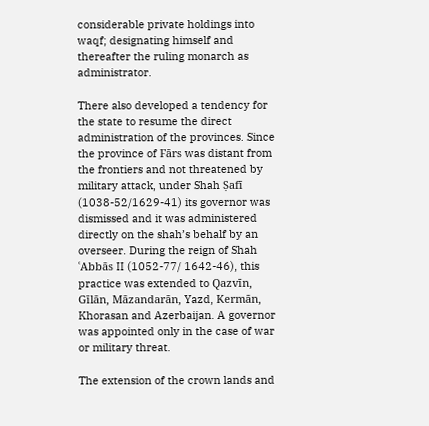considerable private holdings into waqf; designating himself and thereafter the ruling monarch as administrator.

There also developed a tendency for the state to resume the direct administration of the provinces. Since the province of Fārs was distant from the frontiers and not threatened by military attack, under Shah Ṣafī (1038-52/1629-41) its governor was dismissed and it was administered directly on the shah’s behalf by an overseer. During the reign of Shah ʿAbbās II (1052-77/ 1642-46), this practice was extended to Qazvīn, Gīlān, Māzandarān, Yazd, Kermān, Khorasan and Azerbaijan. A governor was appointed only in the case of war or military threat.

The extension of the crown lands and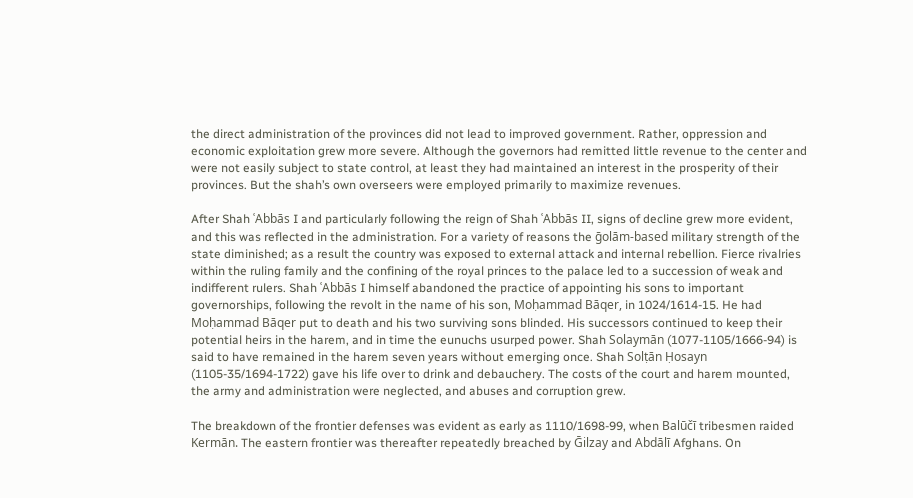the direct administration of the provinces did not lead to improved government. Rather, oppression and economic exploitation grew more severe. Although the governors had remitted little revenue to the center and were not easily subject to state control, at least they had maintained an interest in the prosperity of their provinces. But the shah’s own overseers were employed primarily to maximize revenues.

After Shah ʿAbbās I and particularly following the reign of Shah ʿAbbās II, signs of decline grew more evident, and this was reflected in the administration. For a variety of reasons the ḡolām-based military strength of the state diminished; as a result the country was exposed to external attack and internal rebellion. Fierce rivalries within the ruling family and the confining of the royal princes to the palace led to a succession of weak and indifferent rulers. Shah ʿAbbās I himself abandoned the practice of appointing his sons to important governorships, following the revolt in the name of his son, Moḥammad Bāqer, in 1024/1614-15. He had Moḥammad Bāqer put to death and his two surviving sons blinded. His successors continued to keep their potential heirs in the harem, and in time the eunuchs usurped power. Shah Solaymān (1077-1105/1666-94) is said to have remained in the harem seven years without emerging once. Shah Solṭān Ḥosayn (1105-35/1694-1722) gave his life over to drink and debauchery. The costs of the court and harem mounted, the army and administration were neglected, and abuses and corruption grew.

The breakdown of the frontier defenses was evident as early as 1110/1698-99, when Balūčī tribesmen raided Kermān. The eastern frontier was thereafter repeatedly breached by Ḡilzay and Abdālī Afghans. On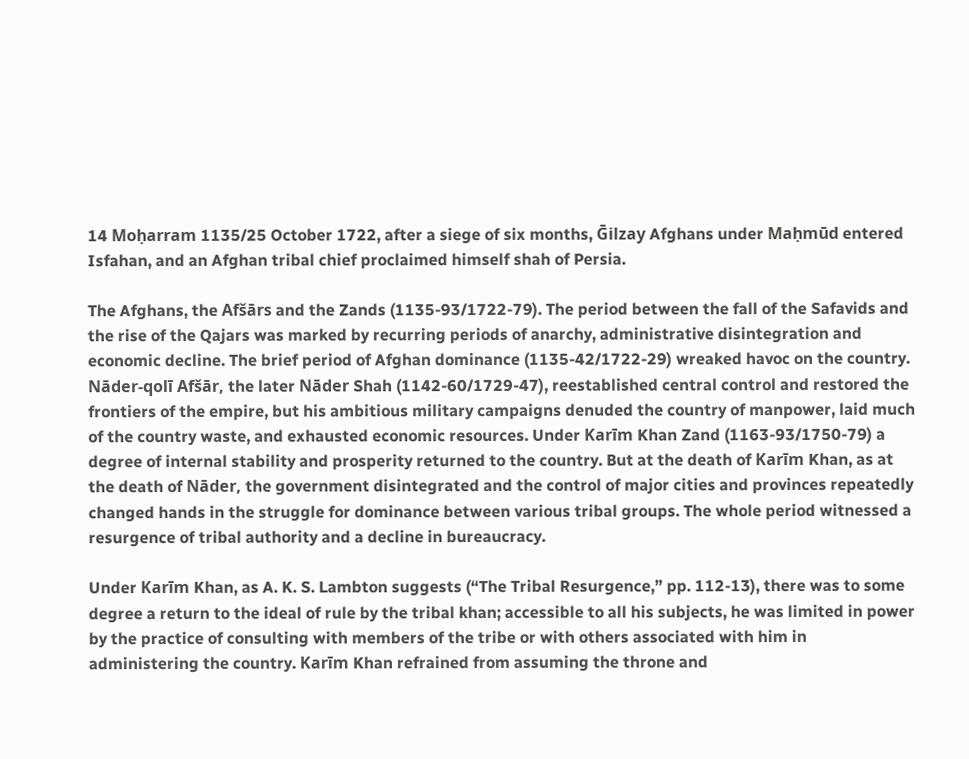14 Moḥarram 1135/25 October 1722, after a siege of six months, Ḡilzay Afghans under Maḥmūd entered Isfahan, and an Afghan tribal chief proclaimed himself shah of Persia.

The Afghans, the Afšārs and the Zands (1135-93/1722-79). The period between the fall of the Safavids and the rise of the Qajars was marked by recurring periods of anarchy, administrative disintegration and economic decline. The brief period of Afghan dominance (1135-42/1722-29) wreaked havoc on the country. Nāder-qolī Afšār, the later Nāder Shah (1142-60/1729-47), reestablished central control and restored the frontiers of the empire, but his ambitious military campaigns denuded the country of manpower, laid much of the country waste, and exhausted economic resources. Under Karīm Khan Zand (1163-93/1750-79) a degree of internal stability and prosperity returned to the country. But at the death of Karīm Khan, as at the death of Nāder, the government disintegrated and the control of major cities and provinces repeatedly changed hands in the struggle for dominance between various tribal groups. The whole period witnessed a resurgence of tribal authority and a decline in bureaucracy.

Under Karīm Khan, as A. K. S. Lambton suggests (“The Tribal Resurgence,” pp. 112-13), there was to some degree a return to the ideal of rule by the tribal khan; accessible to all his subjects, he was limited in power by the practice of consulting with members of the tribe or with others associated with him in administering the country. Karīm Khan refrained from assuming the throne and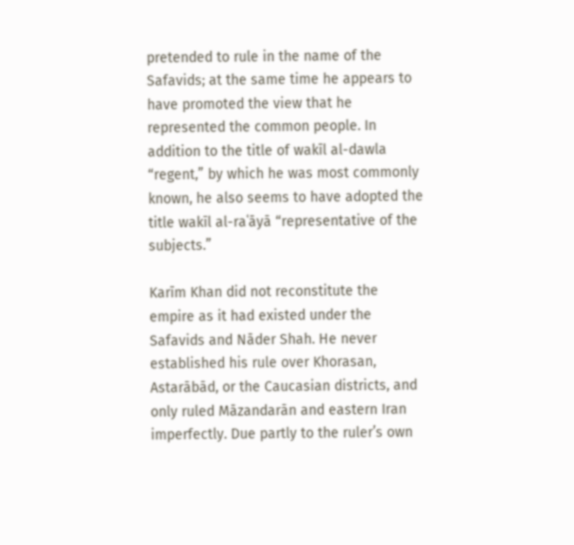pretended to rule in the name of the Safavids; at the same time he appears to have promoted the view that he represented the common people. In addition to the title of wakīl al-dawla “regent,” by which he was most commonly known, he also seems to have adopted the title wakīl al-raʿāyā “representative of the subjects.”

Karīm Khan did not reconstitute the empire as it had existed under the Safavids and Nāder Shah. He never established his rule over Khorasan, Astarābād, or the Caucasian districts, and only ruled Māzandarān and eastern Iran imperfectly. Due partly to the ruler’s own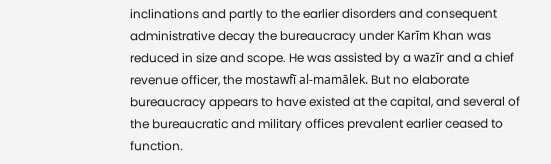inclinations and partly to the earlier disorders and consequent administrative decay the bureaucracy under Karīm Khan was reduced in size and scope. He was assisted by a wazīr and a chief revenue officer, the mostawfī al-mamālek. But no elaborate bureaucracy appears to have existed at the capital, and several of the bureaucratic and military offices prevalent earlier ceased to function.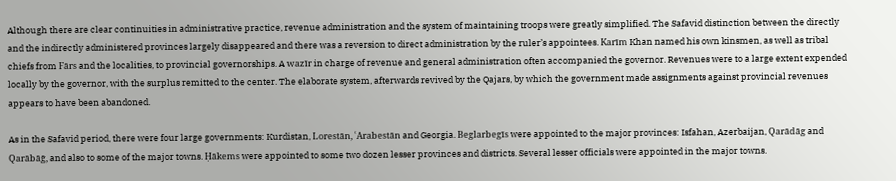Although there are clear continuities in administrative practice, revenue administration and the system of maintaining troops were greatly simplified. The Safavid distinction between the directly and the indirectly administered provinces largely disappeared and there was a reversion to direct administration by the ruler’s appointees. Karīm Khan named his own kinsmen, as well as tribal chiefs from Fārs and the localities, to provincial governorships. A wazīr in charge of revenue and general administration often accompanied the governor. Revenues were to a large extent expended locally by the governor, with the surplus remitted to the center. The elaborate system, afterwards revived by the Qajars, by which the government made assignments against provincial revenues appears to have been abandoned.

As in the Safavid period, there were four large governments: Kurdistan, Lorestān, ʿArabestān and Georgia. Beglarbegīs were appointed to the major provinces: Isfahan, Azerbaijan, Qarādāg and Qarābāḡ, and also to some of the major towns. Ḥākems were appointed to some two dozen lesser provinces and districts. Several lesser officials were appointed in the major towns.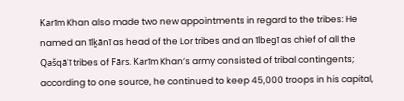Karīm Khan also made two new appointments in regard to the tribes: He named an īlḵānī as head of the Lor tribes and an īlbegī as chief of all the Qašqāʾī tribes of Fārs. Karīm Khan’s army consisted of tribal contingents; according to one source, he continued to keep 45,000 troops in his capital,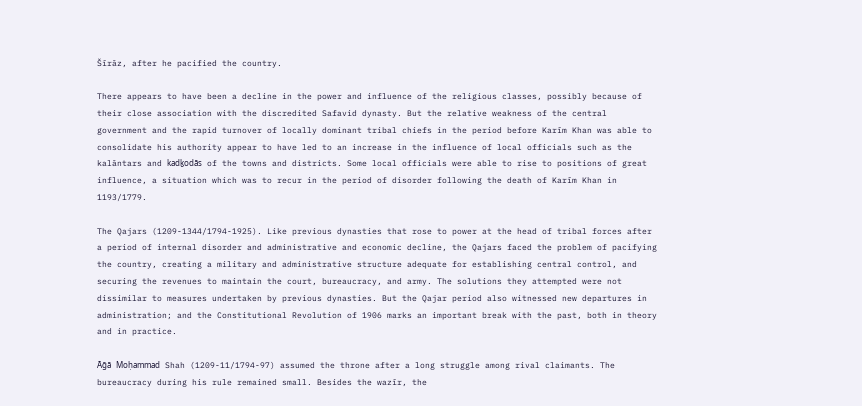Šīrāz, after he pacified the country.

There appears to have been a decline in the power and influence of the religious classes, possibly because of their close association with the discredited Safavid dynasty. But the relative weakness of the central government and the rapid turnover of locally dominant tribal chiefs in the period before Karīm Khan was able to consolidate his authority appear to have led to an increase in the influence of local officials such as the kalāntars and kadḵodās of the towns and districts. Some local officials were able to rise to positions of great influence, a situation which was to recur in the period of disorder following the death of Karīm Khan in 1193/1779.

The Qajars (1209-1344/1794-1925). Like previous dynasties that rose to power at the head of tribal forces after a period of internal disorder and administrative and economic decline, the Qajars faced the problem of pacifying the country, creating a military and administrative structure adequate for establishing central control, and securing the revenues to maintain the court, bureaucracy, and army. The solutions they attempted were not dissimilar to measures undertaken by previous dynasties. But the Qajar period also witnessed new departures in administration; and the Constitutional Revolution of 1906 marks an important break with the past, both in theory and in practice.

Āḡā Moḥammad Shah (1209-11/1794-97) assumed the throne after a long struggle among rival claimants. The bureaucracy during his rule remained small. Besides the wazīr, the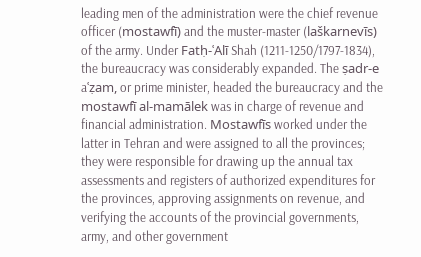leading men of the administration were the chief revenue officer (mostawfī) and the muster-master (laškarnevīs) of the army. Under Fatḥ-ʿAlī Shah (1211-1250/1797-1834), the bureaucracy was considerably expanded. The ṣadr-e aʿẓam, or prime minister, headed the bureaucracy and the mostawfī al-mamālek was in charge of revenue and financial administration. Mostawfīs worked under the latter in Tehran and were assigned to all the provinces; they were responsible for drawing up the annual tax assessments and registers of authorized expenditures for the provinces, approving assignments on revenue, and verifying the accounts of the provincial governments, army, and other government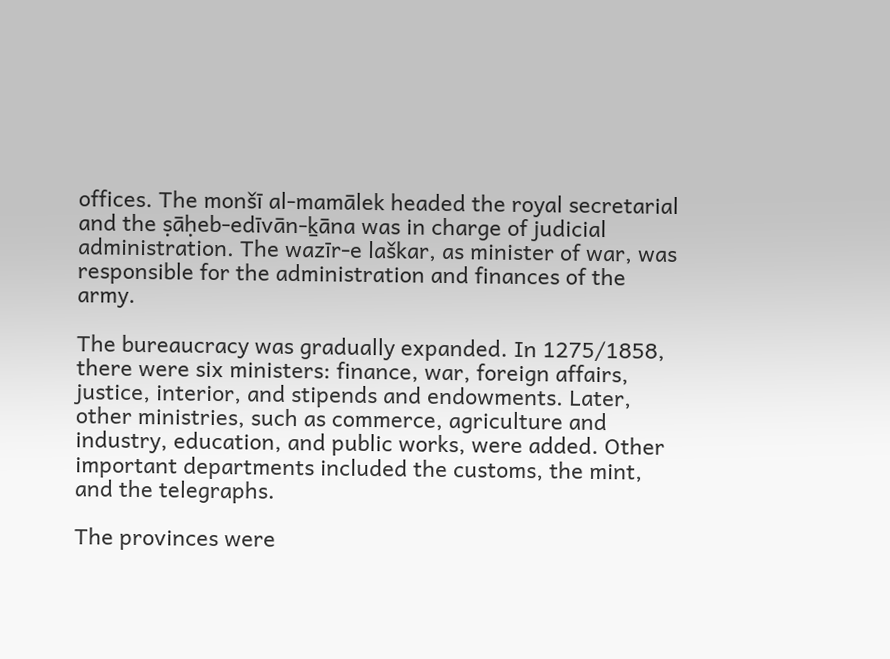offices. The monšī al-mamālek headed the royal secretarial and the ṣāḥeb-edīvān-ḵāna was in charge of judicial administration. The wazīr-e laškar, as minister of war, was responsible for the administration and finances of the army.

The bureaucracy was gradually expanded. In 1275/1858, there were six ministers: finance, war, foreign affairs, justice, interior, and stipends and endowments. Later, other ministries, such as commerce, agriculture and industry, education, and public works, were added. Other important departments included the customs, the mint, and the telegraphs.

The provinces were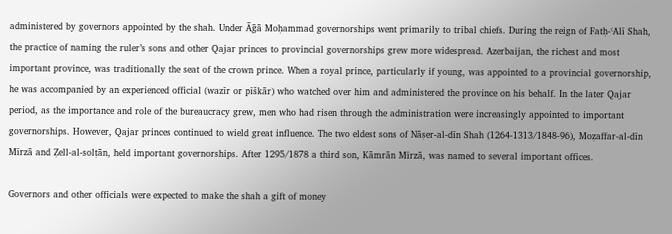administered by governors appointed by the shah. Under Āḡā Moḥammad governorships went primarily to tribal chiefs. During the reign of Fatḥ-ʿAlī Shah, the practice of naming the ruler’s sons and other Qajar princes to provincial governorships grew more widespread. Azerbaijan, the richest and most important province, was traditionally the seat of the crown prince. When a royal prince, particularly if young, was appointed to a provincial governorship, he was accompanied by an experienced official (wazīr or pīškār) who watched over him and administered the province on his behalf. In the later Qajar period, as the importance and role of the bureaucracy grew, men who had risen through the administration were increasingly appointed to important governorships. However, Qajar princes continued to wield great influence. The two eldest sons of Nāṣer-al-dīn Shah (1264-1313/1848-96), Moẓaffar-al-dīn Mīrzā and Ẓell-al-solṭān, held important governorships. After 1295/1878 a third son, Kāmrān Mīrzā, was named to several important offices.

Governors and other officials were expected to make the shah a gift of money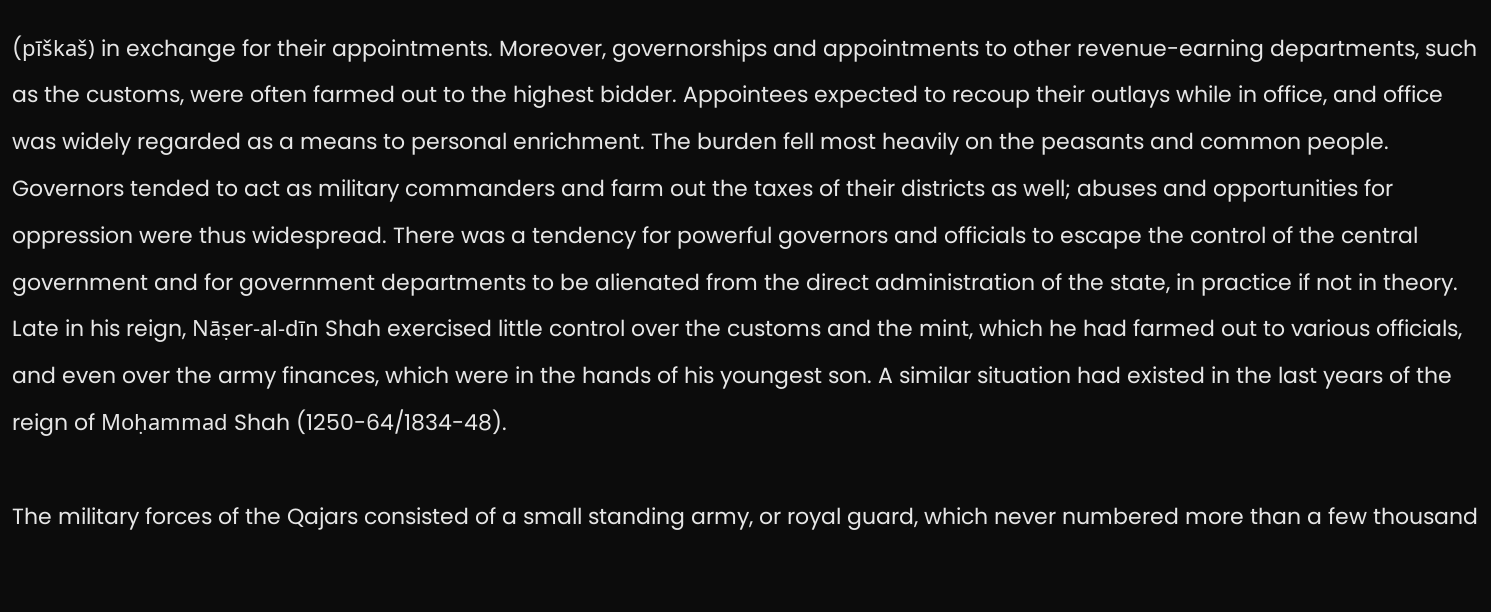(pīškaš) in exchange for their appointments. Moreover, governorships and appointments to other revenue-earning departments, such as the customs, were often farmed out to the highest bidder. Appointees expected to recoup their outlays while in office, and office was widely regarded as a means to personal enrichment. The burden fell most heavily on the peasants and common people. Governors tended to act as military commanders and farm out the taxes of their districts as well; abuses and opportunities for oppression were thus widespread. There was a tendency for powerful governors and officials to escape the control of the central government and for government departments to be alienated from the direct administration of the state, in practice if not in theory. Late in his reign, Nāṣer-al-dīn Shah exercised little control over the customs and the mint, which he had farmed out to various officials, and even over the army finances, which were in the hands of his youngest son. A similar situation had existed in the last years of the reign of Moḥammad Shah (1250-64/1834-48).

The military forces of the Qajars consisted of a small standing army, or royal guard, which never numbered more than a few thousand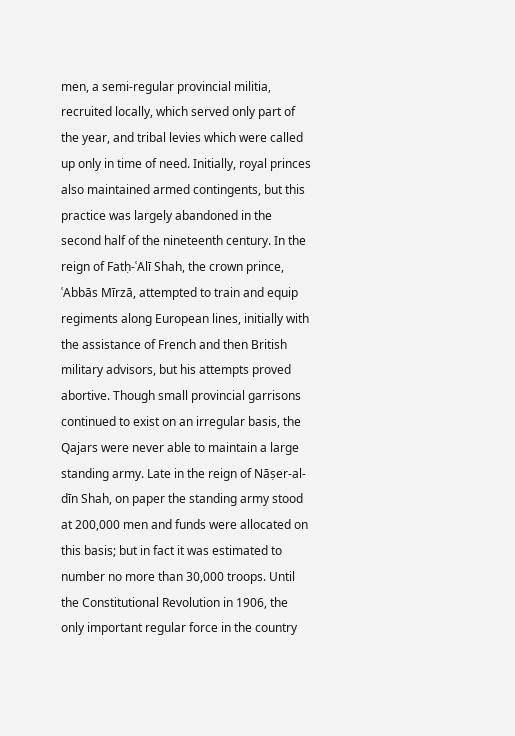men, a semi-regular provincial militia, recruited locally, which served only part of the year, and tribal levies which were called up only in time of need. Initially, royal princes also maintained armed contingents, but this practice was largely abandoned in the second half of the nineteenth century. In the reign of Fatḥ-ʿAlī Shah, the crown prince, ʿAbbās Mīrzā, attempted to train and equip regiments along European lines, initially with the assistance of French and then British military advisors, but his attempts proved abortive. Though small provincial garrisons continued to exist on an irregular basis, the Qajars were never able to maintain a large standing army. Late in the reign of Nāṣer-al-dīn Shah, on paper the standing army stood at 200,000 men and funds were allocated on this basis; but in fact it was estimated to number no more than 30,000 troops. Until the Constitutional Revolution in 1906, the only important regular force in the country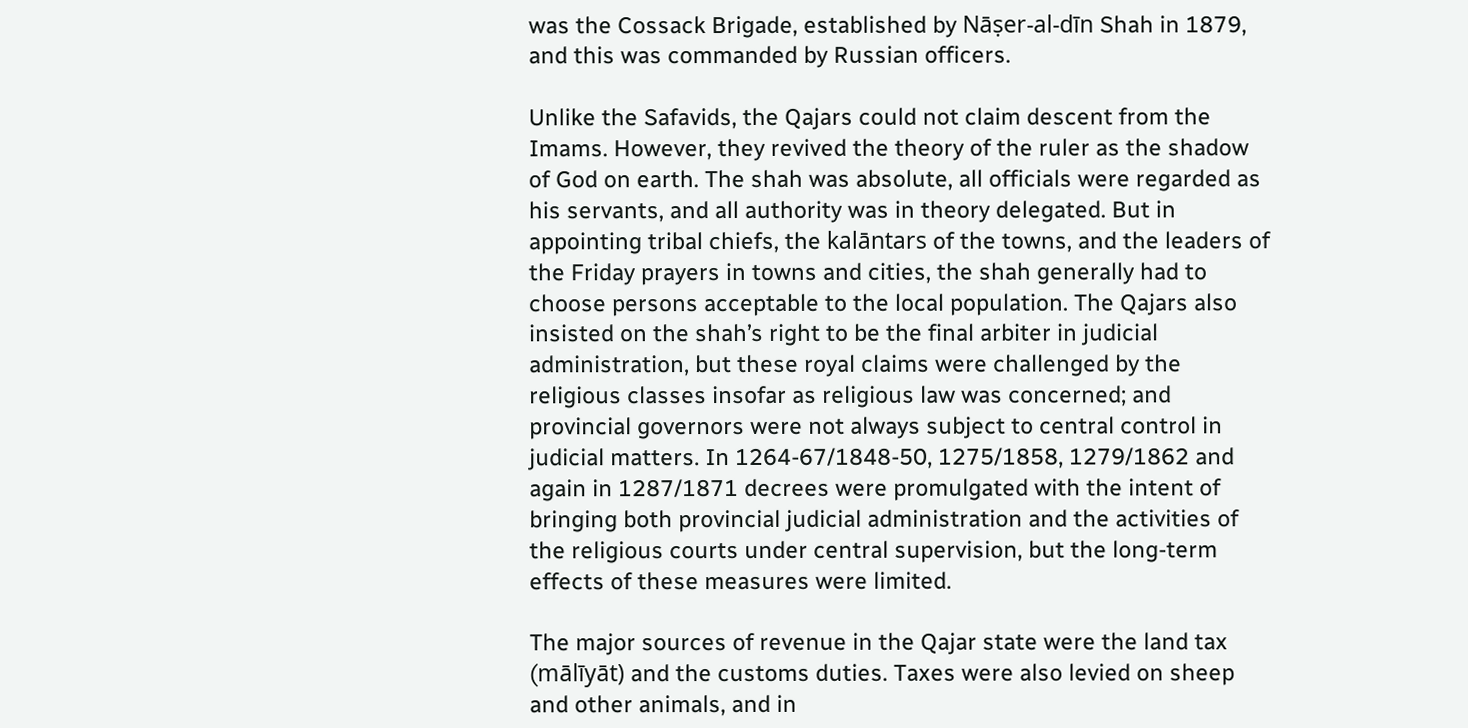was the Cossack Brigade, established by Nāṣer-al-dīn Shah in 1879, and this was commanded by Russian officers.

Unlike the Safavids, the Qajars could not claim descent from the Imams. However, they revived the theory of the ruler as the shadow of God on earth. The shah was absolute, all officials were regarded as his servants, and all authority was in theory delegated. But in appointing tribal chiefs, the kalāntars of the towns, and the leaders of the Friday prayers in towns and cities, the shah generally had to choose persons acceptable to the local population. The Qajars also insisted on the shah’s right to be the final arbiter in judicial administration, but these royal claims were challenged by the religious classes insofar as religious law was concerned; and provincial governors were not always subject to central control in judicial matters. In 1264-67/1848-50, 1275/1858, 1279/1862 and again in 1287/1871 decrees were promulgated with the intent of bringing both provincial judicial administration and the activities of the religious courts under central supervision, but the long-term effects of these measures were limited.

The major sources of revenue in the Qajar state were the land tax (mālīyāt) and the customs duties. Taxes were also levied on sheep and other animals, and in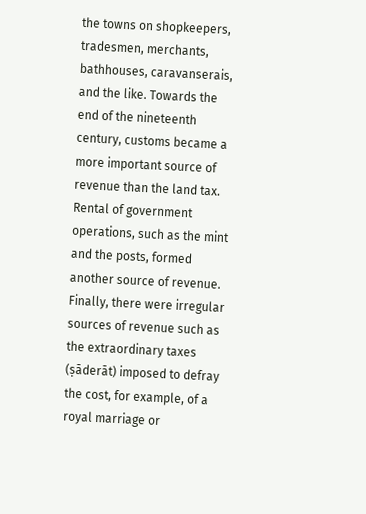the towns on shopkeepers, tradesmen, merchants, bathhouses, caravanserais, and the like. Towards the end of the nineteenth century, customs became a more important source of revenue than the land tax. Rental of government operations, such as the mint and the posts, formed another source of revenue. Finally, there were irregular sources of revenue such as the extraordinary taxes (ṣāderāt) imposed to defray the cost, for example, of a royal marriage or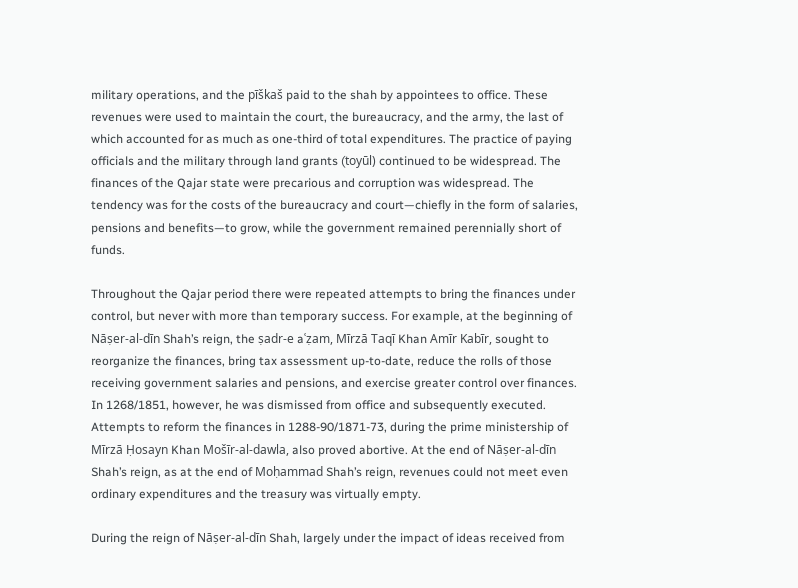military operations, and the pīškaš paid to the shah by appointees to office. These revenues were used to maintain the court, the bureaucracy, and the army, the last of which accounted for as much as one-third of total expenditures. The practice of paying officials and the military through land grants (toyūl) continued to be widespread. The finances of the Qajar state were precarious and corruption was widespread. The tendency was for the costs of the bureaucracy and court—chiefly in the form of salaries, pensions and benefits—to grow, while the government remained perennially short of funds.

Throughout the Qajar period there were repeated attempts to bring the finances under control, but never with more than temporary success. For example, at the beginning of Nāṣer-al-dīn Shah’s reign, the ṣadr-e aʿẓam, Mīrzā Taqī Khan Amīr Kabīr, sought to reorganize the finances, bring tax assessment up-to-date, reduce the rolls of those receiving government salaries and pensions, and exercise greater control over finances. In 1268/1851, however, he was dismissed from office and subsequently executed. Attempts to reform the finances in 1288-90/1871-73, during the prime ministership of Mīrzā Ḥosayn Khan Mošīr-al-dawla, also proved abortive. At the end of Nāṣer-al-dīn Shah’s reign, as at the end of Moḥammad Shah’s reign, revenues could not meet even ordinary expenditures and the treasury was virtually empty.

During the reign of Nāṣer-al-dīn Shah, largely under the impact of ideas received from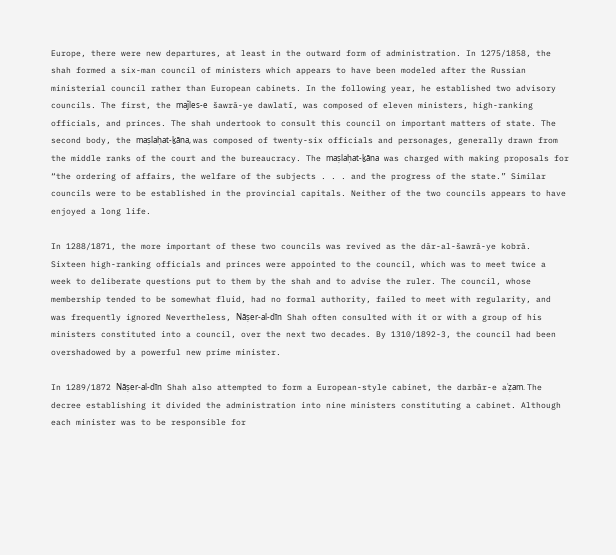Europe, there were new departures, at least in the outward form of administration. In 1275/1858, the shah formed a six-man council of ministers which appears to have been modeled after the Russian ministerial council rather than European cabinets. In the following year, he established two advisory councils. The first, the maǰles-e šawrā-ye dawlatī, was composed of eleven ministers, high-ranking officials, and princes. The shah undertook to consult this council on important matters of state. The second body, the maṣlaḥat-ḵāna, was composed of twenty-six officials and personages, generally drawn from the middle ranks of the court and the bureaucracy. The maṣlaḥat-ḵāna was charged with making proposals for “the ordering of affairs, the welfare of the subjects . . . and the progress of the state.” Similar councils were to be established in the provincial capitals. Neither of the two councils appears to have enjoyed a long life.

In 1288/1871, the more important of these two councils was revived as the dār-al-šawrā-ye kobrā. Sixteen high-ranking officials and princes were appointed to the council, which was to meet twice a week to deliberate questions put to them by the shah and to advise the ruler. The council, whose membership tended to be somewhat fluid, had no formal authority, failed to meet with regularity, and was frequently ignored Nevertheless, Nāṣer-al-dīn Shah often consulted with it or with a group of his ministers constituted into a council, over the next two decades. By 1310/1892-3, the council had been overshadowed by a powerful new prime minister.

In 1289/1872 Nāṣer-al-dīn Shah also attempted to form a European-style cabinet, the darbār-e aʿẓam. The decree establishing it divided the administration into nine ministers constituting a cabinet. Although each minister was to be responsible for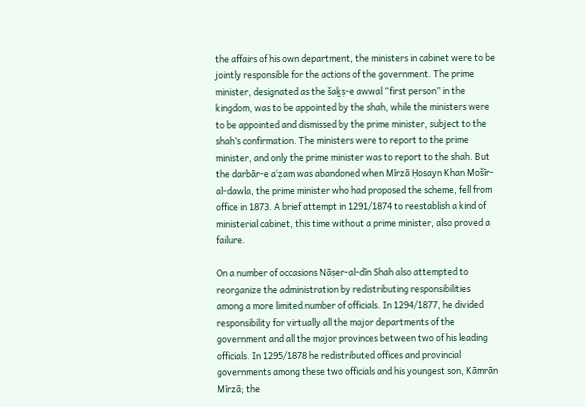the affairs of his own department, the ministers in cabinet were to be jointly responsible for the actions of the government. The prime minister, designated as the šaḵṣ-e awwal “first person” in the kingdom, was to be appointed by the shah, while the ministers were to be appointed and dismissed by the prime minister, subject to the shah’s confirmation. The ministers were to report to the prime minister, and only the prime minister was to report to the shah. But the darbār-e aʿẓam was abandoned when Mīrzā Ḥosayn Khan Mošīr-al-dawla, the prime minister who had proposed the scheme, fell from office in 1873. A brief attempt in 1291/1874 to reestablish a kind of ministerial cabinet, this time without a prime minister, also proved a failure.

On a number of occasions Nāṣer-al-dīn Shah also attempted to reorganize the administration by redistributing responsibilities among a more limited number of officials. In 1294/1877, he divided responsibility for virtually all the major departments of the government and all the major provinces between two of his leading officials. In 1295/1878 he redistributed offices and provincial governments among these two officials and his youngest son, Kāmrān Mīrzā; the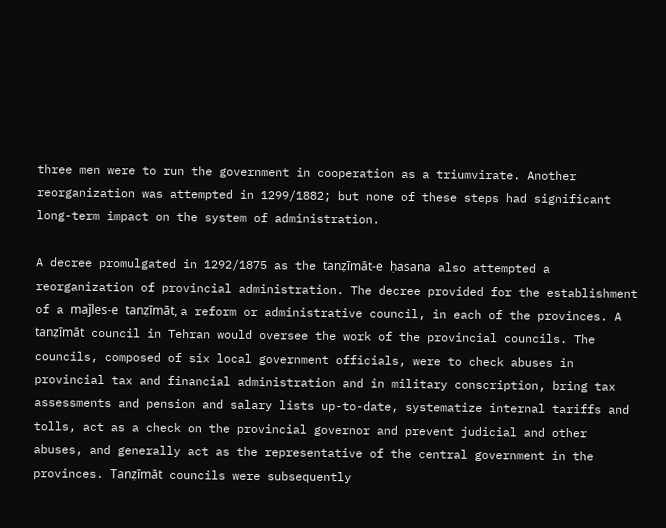three men were to run the government in cooperation as a triumvirate. Another reorganization was attempted in 1299/1882; but none of these steps had significant long-term impact on the system of administration.

A decree promulgated in 1292/1875 as the tanẓīmāt-e ḥasana also attempted a reorganization of provincial administration. The decree provided for the establishment of a maǰles-e tanẓīmāt, a reform or administrative council, in each of the provinces. A tanẓīmāt council in Tehran would oversee the work of the provincial councils. The councils, composed of six local government officials, were to check abuses in provincial tax and financial administration and in military conscription, bring tax assessments and pension and salary lists up-to-date, systematize internal tariffs and tolls, act as a check on the provincial governor and prevent judicial and other abuses, and generally act as the representative of the central government in the provinces. Tanẓīmāt councils were subsequently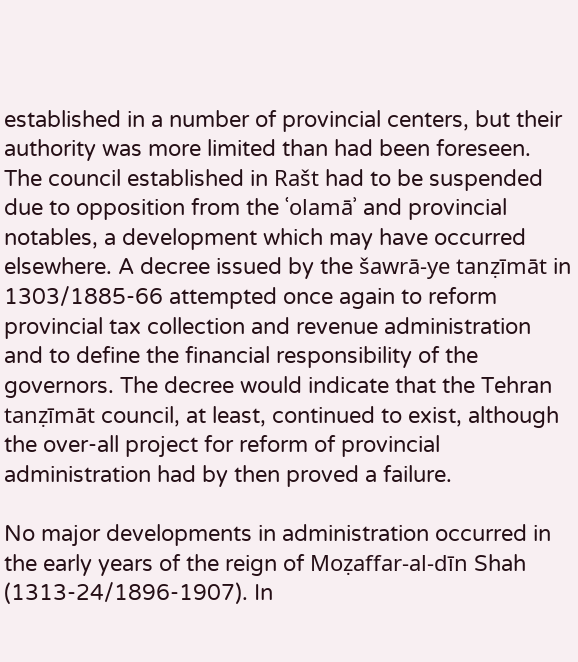established in a number of provincial centers, but their authority was more limited than had been foreseen. The council established in Rašt had to be suspended due to opposition from the ʿolamāʾ and provincial notables, a development which may have occurred elsewhere. A decree issued by the šawrā-ye tanẓīmāt in 1303/1885-66 attempted once again to reform provincial tax collection and revenue administration and to define the financial responsibility of the governors. The decree would indicate that the Tehran tanẓīmāt council, at least, continued to exist, although the over-all project for reform of provincial administration had by then proved a failure.

No major developments in administration occurred in the early years of the reign of Moẓaffar-al-dīn Shah (1313-24/1896-1907). In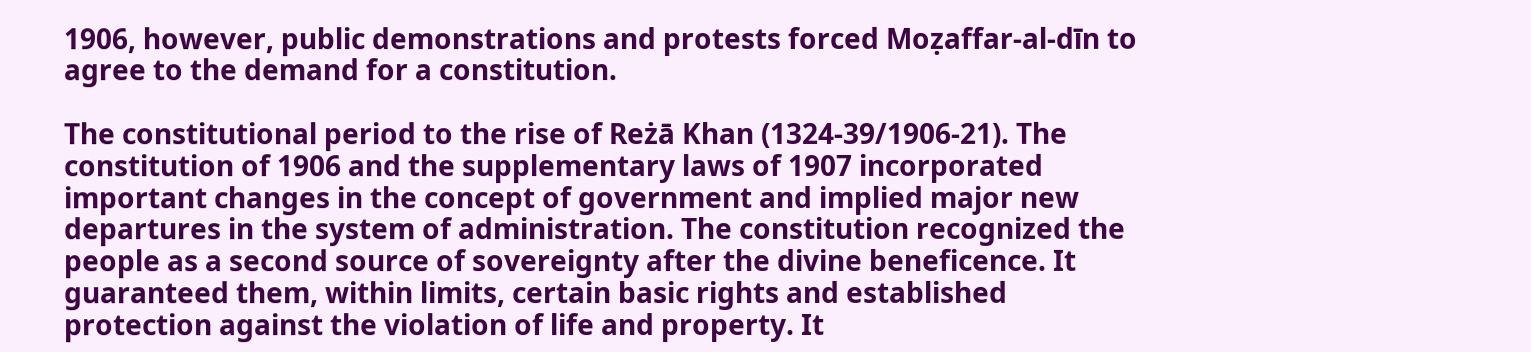1906, however, public demonstrations and protests forced Moẓaffar-al-dīn to agree to the demand for a constitution.

The constitutional period to the rise of Reżā Khan (1324-39/1906-21). The constitution of 1906 and the supplementary laws of 1907 incorporated important changes in the concept of government and implied major new departures in the system of administration. The constitution recognized the people as a second source of sovereignty after the divine beneficence. It guaranteed them, within limits, certain basic rights and established protection against the violation of life and property. It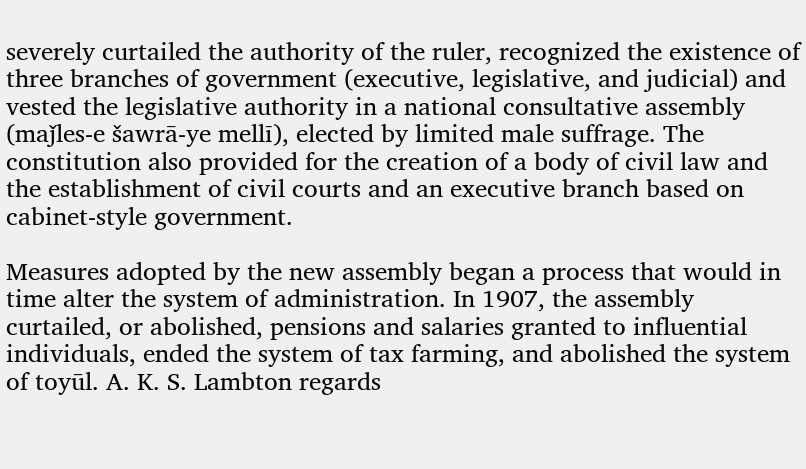severely curtailed the authority of the ruler, recognized the existence of three branches of government (executive, legislative, and judicial) and vested the legislative authority in a national consultative assembly (maǰles-e šawrā-ye mellī), elected by limited male suffrage. The constitution also provided for the creation of a body of civil law and the establishment of civil courts and an executive branch based on cabinet-style government.

Measures adopted by the new assembly began a process that would in time alter the system of administration. In 1907, the assembly curtailed, or abolished, pensions and salaries granted to influential individuals, ended the system of tax farming, and abolished the system of toyūl. A. K. S. Lambton regards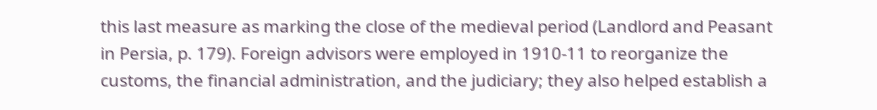this last measure as marking the close of the medieval period (Landlord and Peasant in Persia, p. 179). Foreign advisors were employed in 1910-11 to reorganize the customs, the financial administration, and the judiciary; they also helped establish a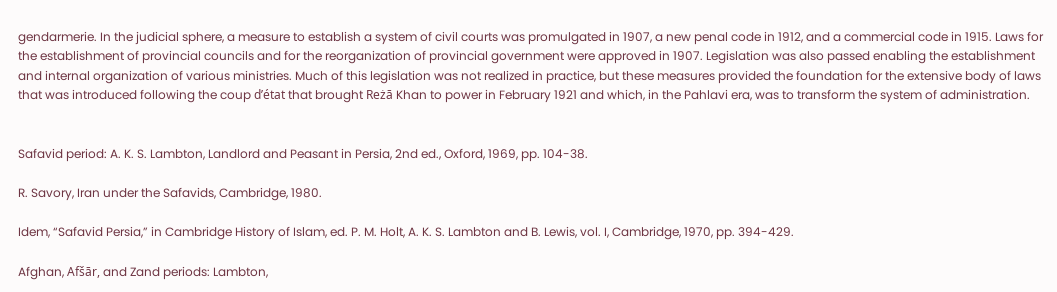gendarmerie. In the judicial sphere, a measure to establish a system of civil courts was promulgated in 1907, a new penal code in 1912, and a commercial code in 1915. Laws for the establishment of provincial councils and for the reorganization of provincial government were approved in 1907. Legislation was also passed enabling the establishment and internal organization of various ministries. Much of this legislation was not realized in practice, but these measures provided the foundation for the extensive body of laws that was introduced following the coup d’état that brought Reżā Khan to power in February 1921 and which, in the Pahlavi era, was to transform the system of administration.


Safavid period: A. K. S. Lambton, Landlord and Peasant in Persia, 2nd ed., Oxford, 1969, pp. 104-38.

R. Savory, Iran under the Safavids, Cambridge, 1980.

Idem, “Safavid Persia,” in Cambridge History of Islam, ed. P. M. Holt, A. K. S. Lambton and B. Lewis, vol. I, Cambridge, 1970, pp. 394-429.

Afghan, Afšār, and Zand periods: Lambton,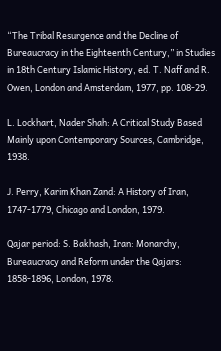“The Tribal Resurgence and the Decline of Bureaucracy in the Eighteenth Century,” in Studies in 18th Century Islamic History, ed. T. Naff and R. Owen, London and Amsterdam, 1977, pp. 108-29.

L. Lockhart, Nader Shah: A Critical Study Based Mainly upon Contemporary Sources, Cambridge, 1938.

J. Perry, Karim Khan Zand: A History of Iran, 1747-1779, Chicago and London, 1979.

Qajar period: S. Bakhash, Iran: Monarchy, Bureaucracy and Reform under the Qajars: 1858-1896, London, 1978.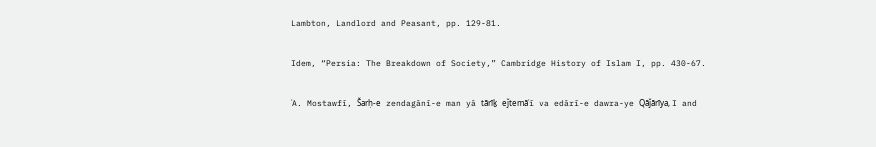Lambton, Landlord and Peasant, pp. 129-81.

Idem, “Persia: The Breakdown of Society,” Cambridge History of Islam I, pp. 430-67.

ʿA. Mostawfī, Šarḥ-e zendagānī-e man yā tārīḵ eǰtemāʿī va edārī-e dawra-ye Qāǰārīya, I and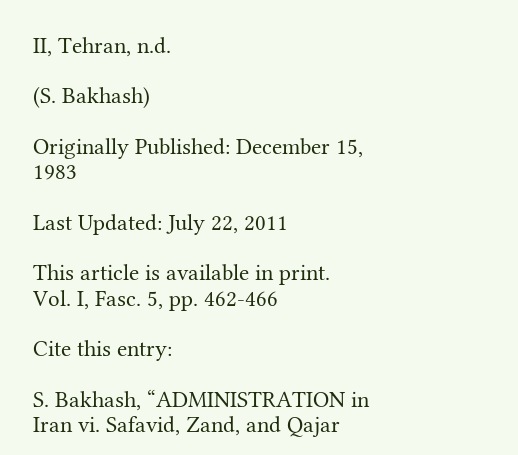II, Tehran, n.d.

(S. Bakhash)

Originally Published: December 15, 1983

Last Updated: July 22, 2011

This article is available in print.
Vol. I, Fasc. 5, pp. 462-466

Cite this entry:

S. Bakhash, “ADMINISTRATION in Iran vi. Safavid, Zand, and Qajar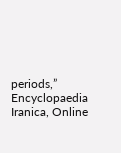periods,” Encyclopaedia Iranica, Online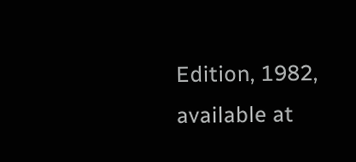Edition, 1982, available at